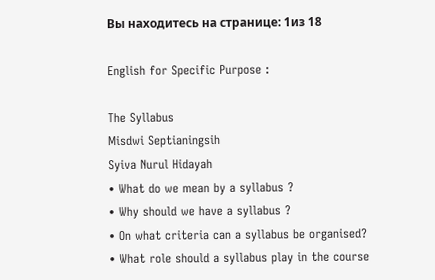Вы находитесь на странице: 1из 18

English for Specific Purpose :

The Syllabus
Misdwi Septianingsih
Syiva Nurul Hidayah
• What do we mean by a syllabus ?
• Why should we have a syllabus ?
• On what criteria can a syllabus be organised?
• What role should a syllabus play in the course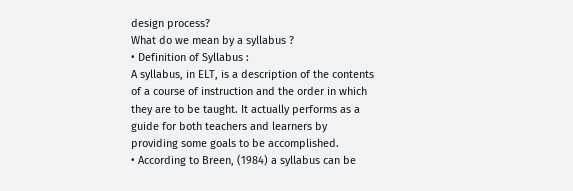design process?
What do we mean by a syllabus ?
• Definition of Syllabus :
A syllabus, in ELT, is a description of the contents
of a course of instruction and the order in which
they are to be taught. It actually performs as a
guide for both teachers and learners by
providing some goals to be accomplished.
• According to Breen, (1984) a syllabus can be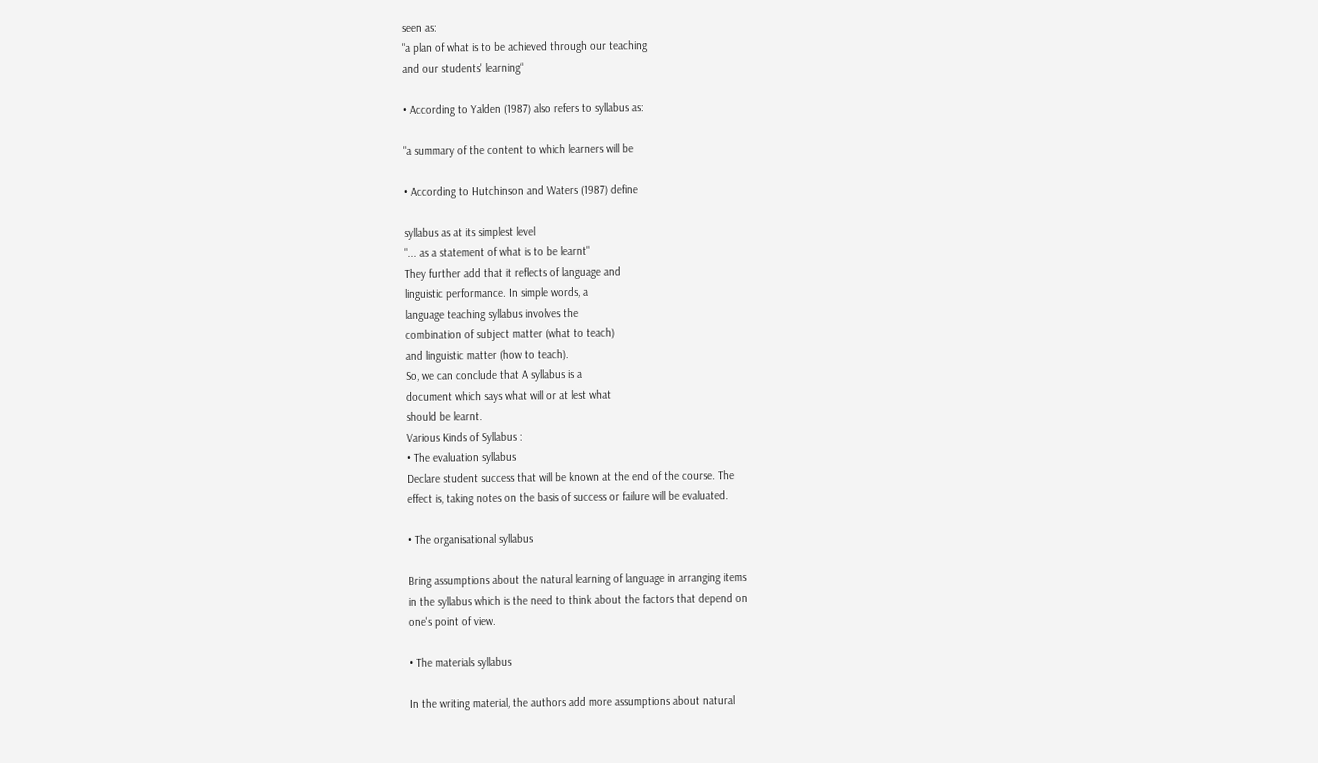seen as:
"a plan of what is to be achieved through our teaching
and our students' learning“

• According to Yalden (1987) also refers to syllabus as:

"a summary of the content to which learners will be

• According to Hutchinson and Waters (1987) define

syllabus as at its simplest level
"... as a statement of what is to be learnt"
They further add that it reflects of language and
linguistic performance. In simple words, a
language teaching syllabus involves the
combination of subject matter (what to teach)
and linguistic matter (how to teach).
So, we can conclude that A syllabus is a
document which says what will or at lest what
should be learnt.
Various Kinds of Syllabus :
• The evaluation syllabus
Declare student success that will be known at the end of the course. The
effect is, taking notes on the basis of success or failure will be evaluated.

• The organisational syllabus

Bring assumptions about the natural learning of language in arranging items
in the syllabus which is the need to think about the factors that depend on
one's point of view.

• The materials syllabus

In the writing material, the authors add more assumptions about natural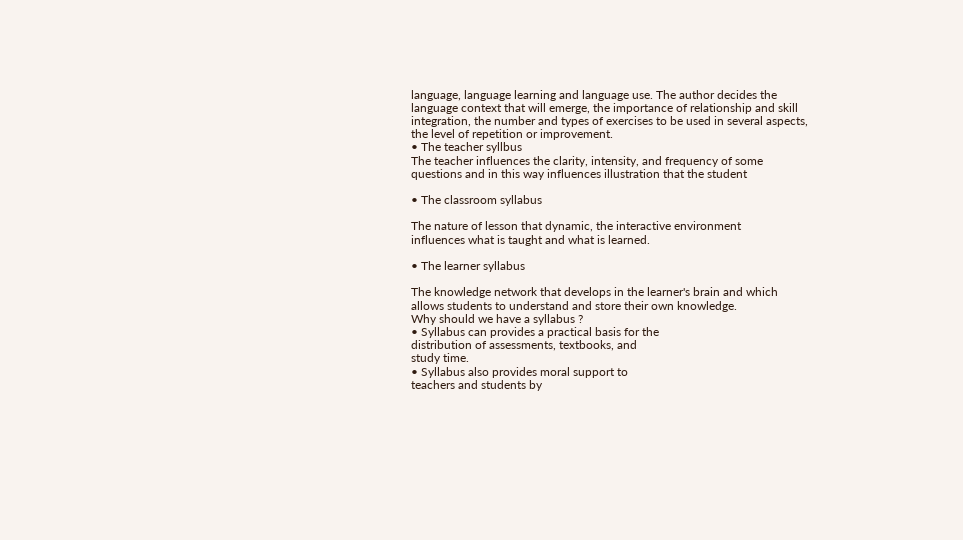language, language learning and language use. The author decides the
language context that will emerge, the importance of relationship and skill
integration, the number and types of exercises to be used in several aspects,
the level of repetition or improvement.
• The teacher syllbus
The teacher influences the clarity, intensity, and frequency of some
questions and in this way influences illustration that the student

• The classroom syllabus

The nature of lesson that dynamic, the interactive environment
influences what is taught and what is learned.

• The learner syllabus

The knowledge network that develops in the learner's brain and which
allows students to understand and store their own knowledge.
Why should we have a syllabus ?
• Syllabus can provides a practical basis for the
distribution of assessments, textbooks, and
study time.
• Syllabus also provides moral support to
teachers and students by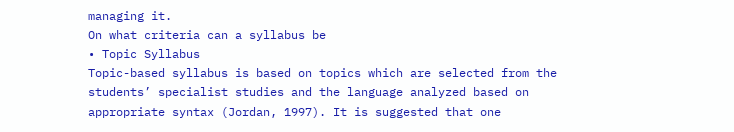managing it.
On what criteria can a syllabus be
• Topic Syllabus
Topic-based syllabus is based on topics which are selected from the
students’ specialist studies and the language analyzed based on
appropriate syntax (Jordan, 1997). It is suggested that one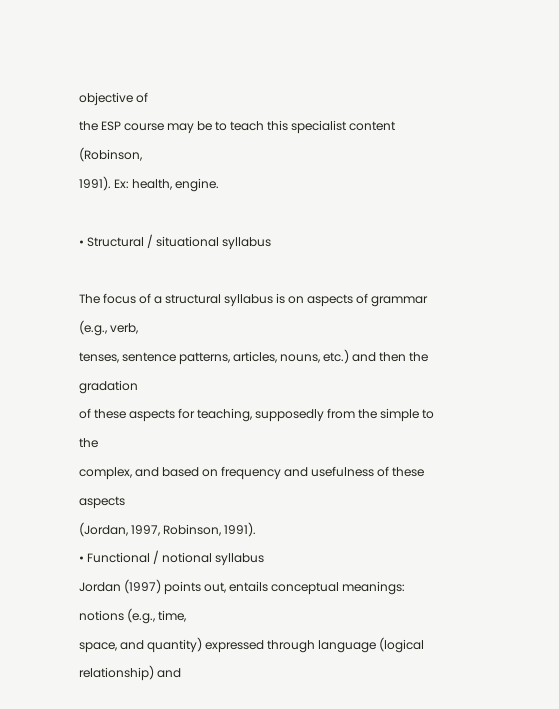objective of
the ESP course may be to teach this specialist content (Robinson,
1991). Ex: health, engine.

• Structural / situational syllabus

The focus of a structural syllabus is on aspects of grammar (e.g., verb,
tenses, sentence patterns, articles, nouns, etc.) and then the gradation
of these aspects for teaching, supposedly from the simple to the
complex, and based on frequency and usefulness of these aspects
(Jordan, 1997, Robinson, 1991).
• Functional / notional syllabus
Jordan (1997) points out, entails conceptual meanings: notions (e.g., time,
space, and quantity) expressed through language (logical relationship) and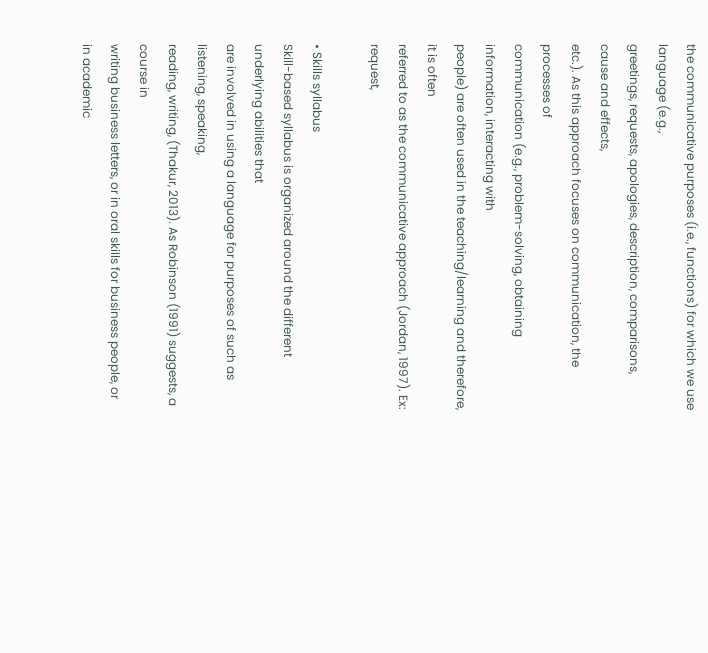the communicative purposes (i.e., functions) for which we use language (e.g.,
greetings, requests, apologies, description, comparisons, cause and effects,
etc.). As this approach focuses on communication, the processes of
communication (e.g., problem-solving, obtaining information, interacting with
people) are often used in the teaching/learning and therefore, it is often
referred to as the communicative approach (Jordan, 1997). Ex: request,

• Skills syllabus
Skill-based syllabus is organized around the different underlying abilities that
are involved in using a language for purposes of such as listening, speaking,
reading, writing, (Thakur, 2013). As Robinson (1991) suggests, a course in
writing business letters, or in oral skills for business people, or in academic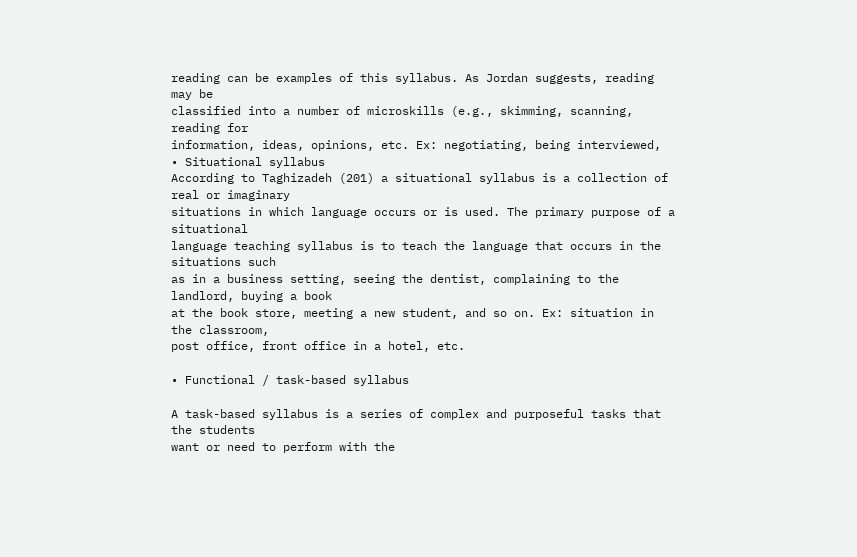reading can be examples of this syllabus. As Jordan suggests, reading may be
classified into a number of microskills (e.g., skimming, scanning, reading for
information, ideas, opinions, etc. Ex: negotiating, being interviewed,
• Situational syllabus
According to Taghizadeh (201) a situational syllabus is a collection of real or imaginary
situations in which language occurs or is used. The primary purpose of a situational
language teaching syllabus is to teach the language that occurs in the situations such
as in a business setting, seeing the dentist, complaining to the landlord, buying a book
at the book store, meeting a new student, and so on. Ex: situation in the classroom,
post office, front office in a hotel, etc.

• Functional / task-based syllabus

A task-based syllabus is a series of complex and purposeful tasks that the students
want or need to perform with the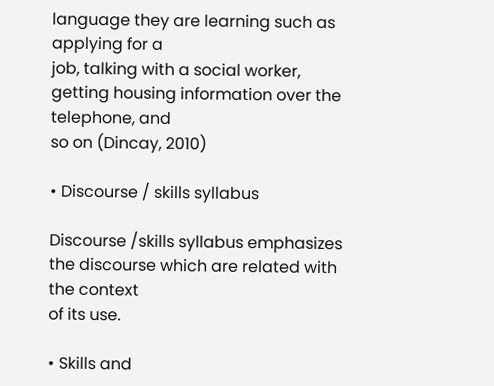language they are learning such as applying for a
job, talking with a social worker, getting housing information over the telephone, and
so on (Dincay, 2010)

• Discourse / skills syllabus

Discourse /skills syllabus emphasizes the discourse which are related with the context
of its use.

• Skills and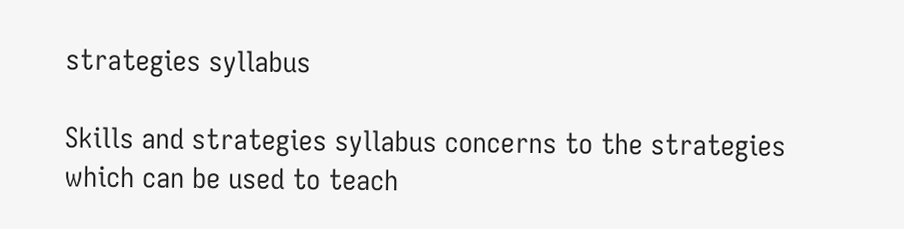strategies syllabus

Skills and strategies syllabus concerns to the strategies which can be used to teach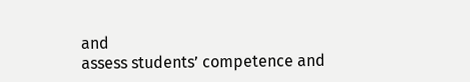and
assess students’ competence and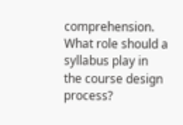comprehension.
What role should a syllabus play in
the course design process?